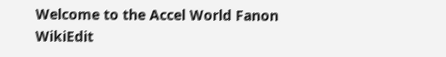Welcome to the Accel World Fanon WikiEdit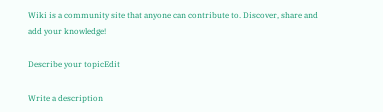Wiki is a community site that anyone can contribute to. Discover, share and add your knowledge!

Describe your topicEdit

Write a description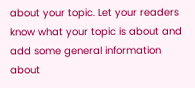about your topic. Let your readers know what your topic is about and add some general information about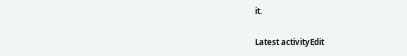it.

Latest activityEdit